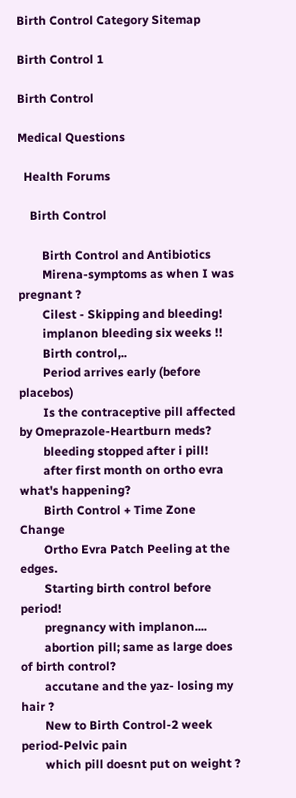Birth Control Category Sitemap

Birth Control 1

Birth Control

Medical Questions

  Health Forums

    Birth Control

        Birth Control and Antibiotics
        Mirena-symptoms as when I was pregnant ?
        Cilest - Skipping and bleeding!
        implanon bleeding six weeks !!
        Birth control,..
        Period arrives early (before placebos)
        Is the contraceptive pill affected by Omeprazole-Heartburn meds?
        bleeding stopped after i pill!
        after first month on ortho evra what's happening?
        Birth Control + Time Zone Change
        Ortho Evra Patch Peeling at the edges.
        Starting birth control before period!
        pregnancy with implanon....
        abortion pill; same as large does of birth control?
        accutane and the yaz- losing my hair ?
        New to Birth Control-2 week period-Pelvic pain
        which pill doesnt put on weight ?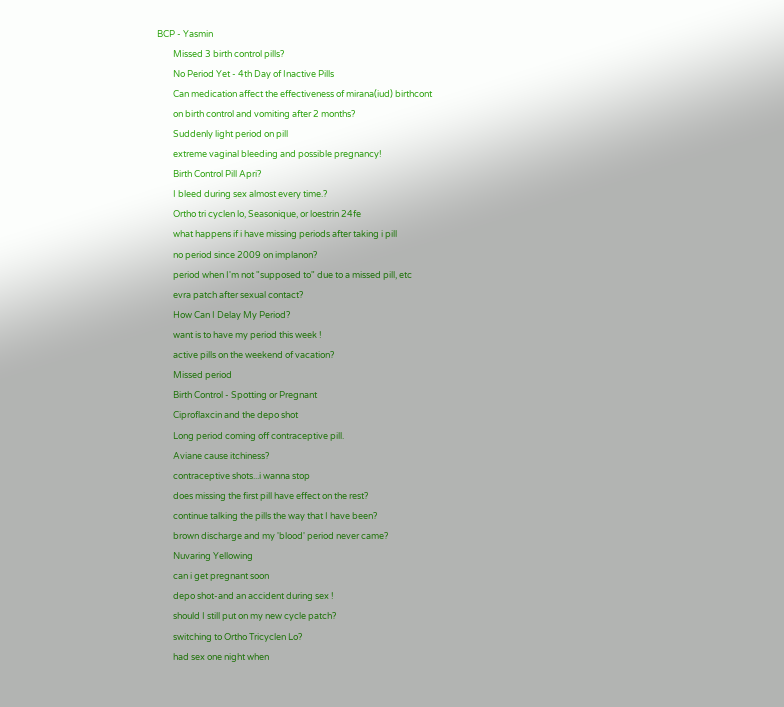BCP - Yasmin
        Missed 3 birth control pills?
        No Period Yet - 4th Day of Inactive Pills
        Can medication affect the effectiveness of mirana(iud) birthcont
        on birth control and vomiting after 2 months?
        Suddenly light period on pill
        extreme vaginal bleeding and possible pregnancy!
        Birth Control Pill Apri?
        I bleed during sex almost every time.?
        Ortho tri cyclen lo, Seasonique, or loestrin 24fe
        what happens if i have missing periods after taking i pill
        no period since 2009 on implanon?
        period when I'm not "supposed to" due to a missed pill, etc
        evra patch after sexual contact?
        How Can I Delay My Period?
        want is to have my period this week !
        active pills on the weekend of vacation?
        Missed period
        Birth Control - Spotting or Pregnant
        Ciproflaxcin and the depo shot
        Long period coming off contraceptive pill.
        Aviane cause itchiness?
        contraceptive shots...i wanna stop
        does missing the first pill have effect on the rest?
        continue talking the pills the way that I have been?
        brown discharge and my 'blood' period never came?
        Nuvaring Yellowing
        can i get pregnant soon
        depo shot-and an accident during sex !
        should I still put on my new cycle patch?
        switching to Ortho Tricyclen Lo?
        had sex one night when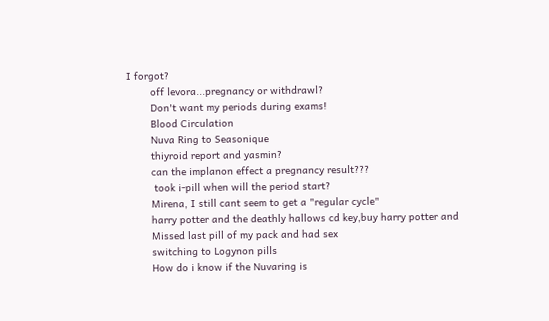I forgot?
        off levora...pregnancy or withdrawl?
        Don't want my periods during exams!
        Blood Circulation
        Nuva Ring to Seasonique
        thiyroid report and yasmin?
        can the implanon effect a pregnancy result???
         took i-pill when will the period start?
        Mirena, I still cant seem to get a "regular cycle"
        harry potter and the deathly hallows cd key,buy harry potter and
        Missed last pill of my pack and had sex
        switching to Logynon pills
        How do i know if the Nuvaring is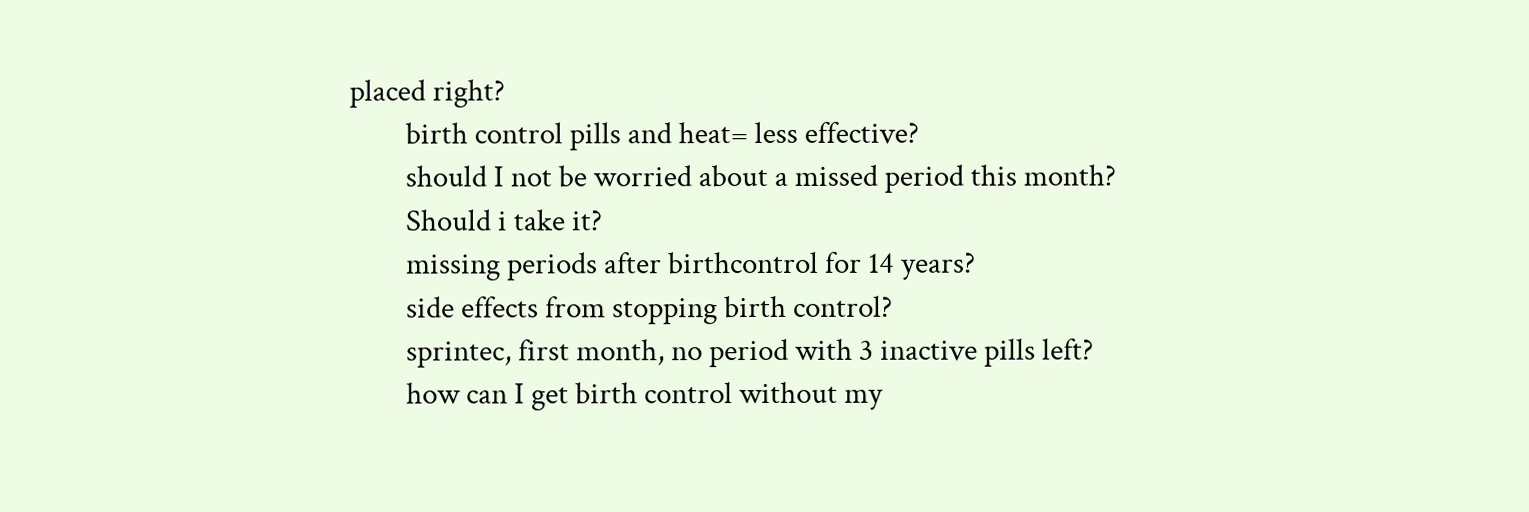placed right?
        birth control pills and heat= less effective?
        should I not be worried about a missed period this month?
        Should i take it?
        missing periods after birthcontrol for 14 years?
        side effects from stopping birth control?
        sprintec, first month, no period with 3 inactive pills left?
        how can I get birth control without my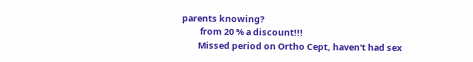parents knowing?
         from 20 % a discount!!!
        Missed period on Ortho Cept, haven't had sex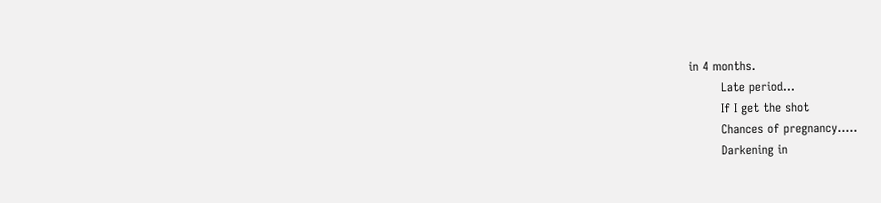in 4 months.
        Late period...
        If I get the shot
        Chances of pregnancy.....
        Darkening in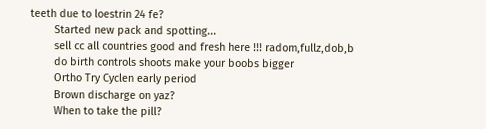teeth due to loestrin 24 fe?
        Started new pack and spotting...
        sell cc all countries good and fresh here !!! radom,fullz,dob,b
        do birth controls shoots make your boobs bigger
        Ortho Try Cyclen early period
        Brown discharge on yaz?
        When to take the pill?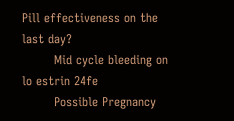Pill effectiveness on the last day?
        Mid cycle bleeding on lo estrin 24fe
        Possible Pregnancy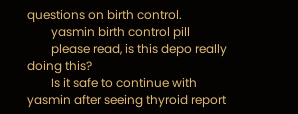questions on birth control.
        yasmin birth control pill
        please read, is this depo really doing this?
        Is it safe to continue with yasmin after seeing thyroid report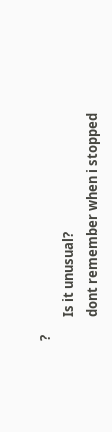?
        Is it unusual?
        dont remember when i stopped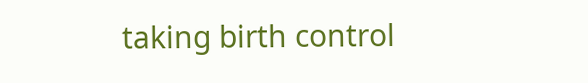taking birth control